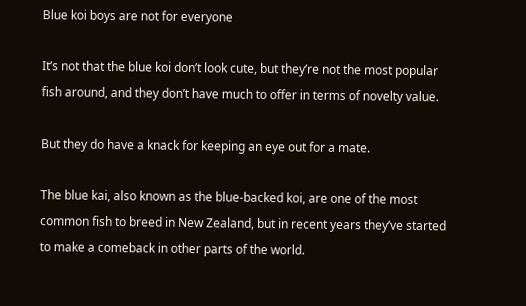Blue koi boys are not for everyone

It’s not that the blue koi don’t look cute, but they’re not the most popular fish around, and they don’t have much to offer in terms of novelty value.

But they do have a knack for keeping an eye out for a mate.

The blue kai, also known as the blue-backed koi, are one of the most common fish to breed in New Zealand, but in recent years they’ve started to make a comeback in other parts of the world.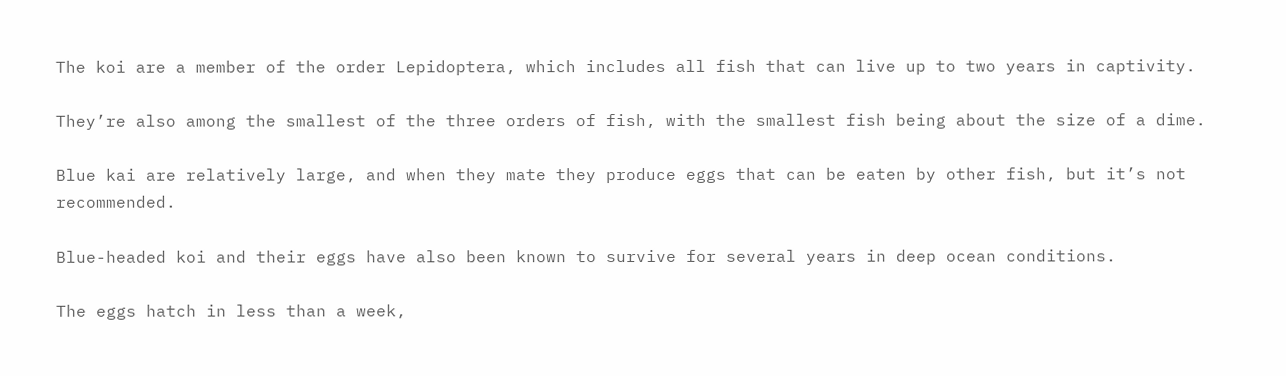The koi are a member of the order Lepidoptera, which includes all fish that can live up to two years in captivity.

They’re also among the smallest of the three orders of fish, with the smallest fish being about the size of a dime.

Blue kai are relatively large, and when they mate they produce eggs that can be eaten by other fish, but it’s not recommended.

Blue-headed koi and their eggs have also been known to survive for several years in deep ocean conditions.

The eggs hatch in less than a week,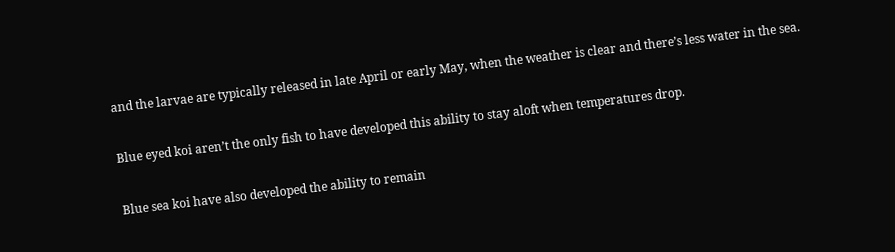and the larvae are typically released in late April or early May, when the weather is clear and there’s less water in the sea.

Blue eyed koi aren’t the only fish to have developed this ability to stay aloft when temperatures drop.

Blue sea koi have also developed the ability to remain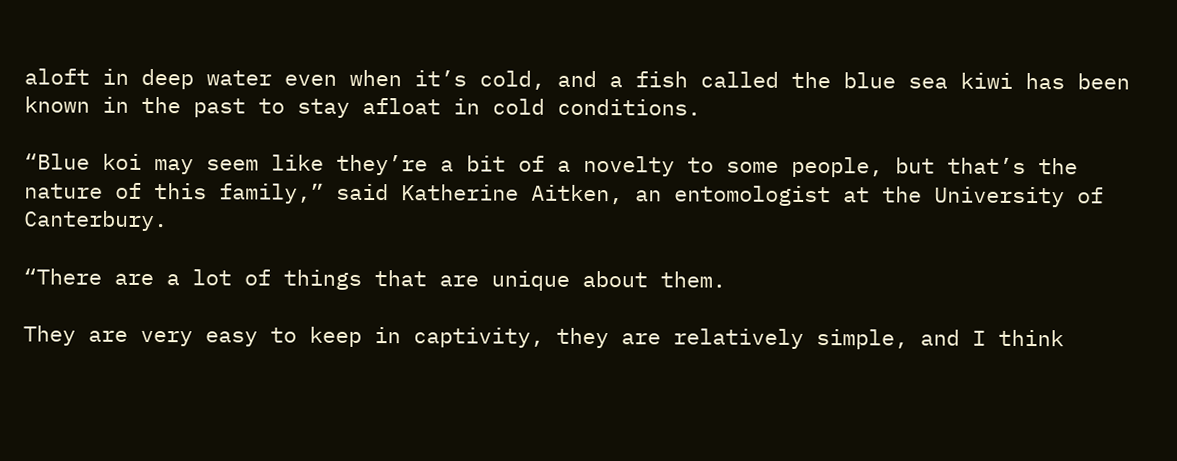aloft in deep water even when it’s cold, and a fish called the blue sea kiwi has been known in the past to stay afloat in cold conditions.

“Blue koi may seem like they’re a bit of a novelty to some people, but that’s the nature of this family,” said Katherine Aitken, an entomologist at the University of Canterbury.

“There are a lot of things that are unique about them.

They are very easy to keep in captivity, they are relatively simple, and I think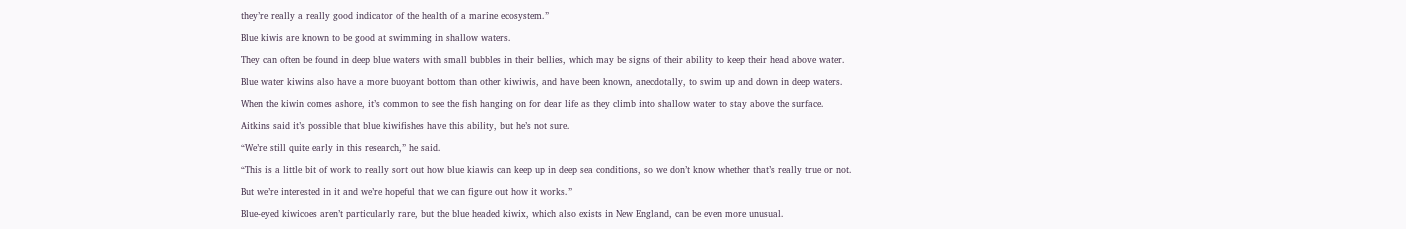they’re really a really good indicator of the health of a marine ecosystem.”

Blue kiwis are known to be good at swimming in shallow waters.

They can often be found in deep blue waters with small bubbles in their bellies, which may be signs of their ability to keep their head above water.

Blue water kiwins also have a more buoyant bottom than other kiwiwis, and have been known, anecdotally, to swim up and down in deep waters.

When the kiwin comes ashore, it’s common to see the fish hanging on for dear life as they climb into shallow water to stay above the surface.

Aitkins said it’s possible that blue kiwifishes have this ability, but he’s not sure.

“We’re still quite early in this research,” he said.

“This is a little bit of work to really sort out how blue kiawis can keep up in deep sea conditions, so we don’t know whether that’s really true or not.

But we’re interested in it and we’re hopeful that we can figure out how it works.”

Blue-eyed kiwicoes aren’t particularly rare, but the blue headed kiwix, which also exists in New England, can be even more unusual.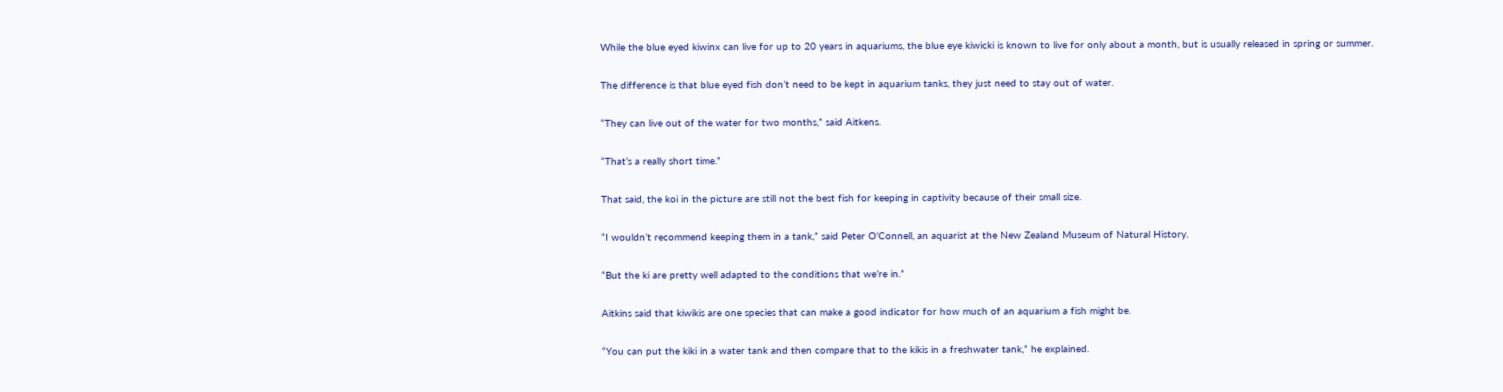While the blue eyed kiwinx can live for up to 20 years in aquariums, the blue eye kiwicki is known to live for only about a month, but is usually released in spring or summer.

The difference is that blue eyed fish don’t need to be kept in aquarium tanks, they just need to stay out of water.

“They can live out of the water for two months,” said Aitkens.

“That’s a really short time.”

That said, the koi in the picture are still not the best fish for keeping in captivity because of their small size.

“I wouldn’t recommend keeping them in a tank,” said Peter O’Connell, an aquarist at the New Zealand Museum of Natural History.

“But the ki are pretty well adapted to the conditions that we’re in.”

Aitkins said that kiwikis are one species that can make a good indicator for how much of an aquarium a fish might be.

“You can put the kiki in a water tank and then compare that to the kikis in a freshwater tank,” he explained.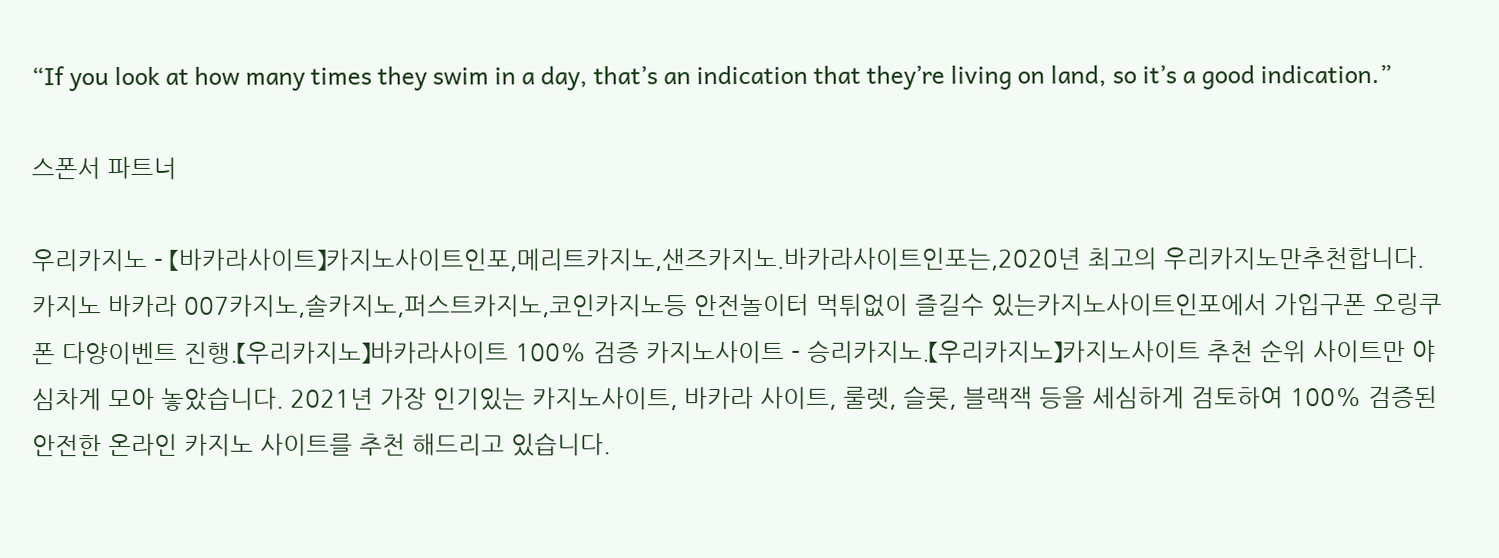“If you look at how many times they swim in a day, that’s an indication that they’re living on land, so it’s a good indication.”

스폰서 파트너

우리카지노 - 【바카라사이트】카지노사이트인포,메리트카지노,샌즈카지노.바카라사이트인포는,2020년 최고의 우리카지노만추천합니다.카지노 바카라 007카지노,솔카지노,퍼스트카지노,코인카지노등 안전놀이터 먹튀없이 즐길수 있는카지노사이트인포에서 가입구폰 오링쿠폰 다양이벤트 진행.【우리카지노】바카라사이트 100% 검증 카지노사이트 - 승리카지노.【우리카지노】카지노사이트 추천 순위 사이트만 야심차게 모아 놓았습니다. 2021년 가장 인기있는 카지노사이트, 바카라 사이트, 룰렛, 슬롯, 블랙잭 등을 세심하게 검토하여 100% 검증된 안전한 온라인 카지노 사이트를 추천 해드리고 있습니다.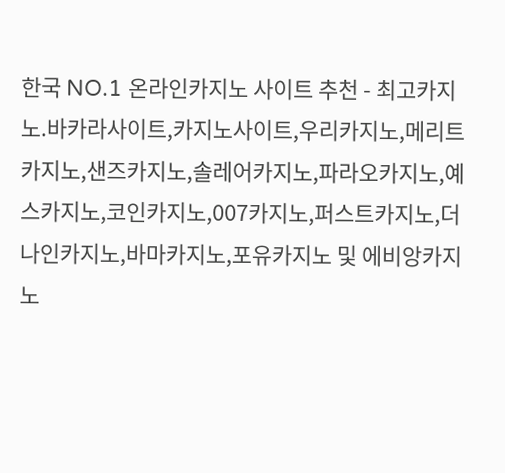한국 NO.1 온라인카지노 사이트 추천 - 최고카지노.바카라사이트,카지노사이트,우리카지노,메리트카지노,샌즈카지노,솔레어카지노,파라오카지노,예스카지노,코인카지노,007카지노,퍼스트카지노,더나인카지노,바마카지노,포유카지노 및 에비앙카지노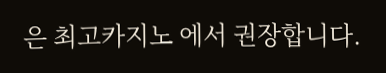은 최고카지노 에서 권장합니다.